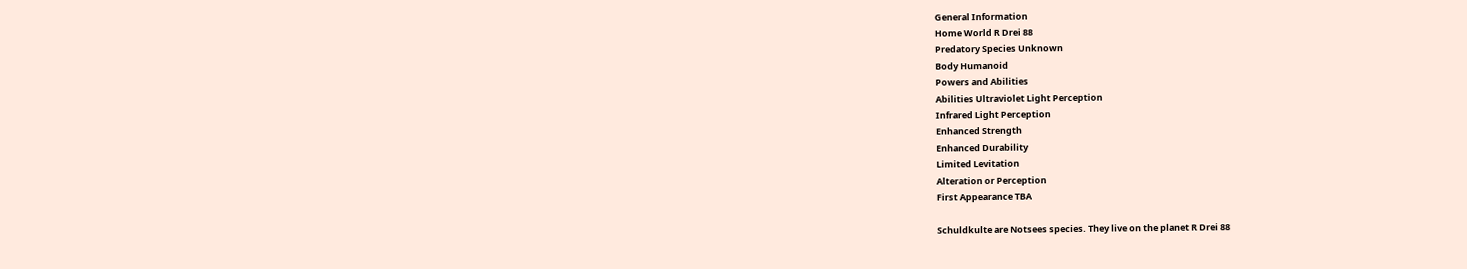General Information
Home World R Drei 88
Predatory Species Unknown
Body Humanoid
Powers and Abilities
Abilities Ultraviolet Light Perception
Infrared Light Perception
Enhanced Strength
Enhanced Durability
Limited Levitation
Alteration or Perception
First Appearance TBA

Schuldkulte are Notsees species. They live on the planet R Drei 88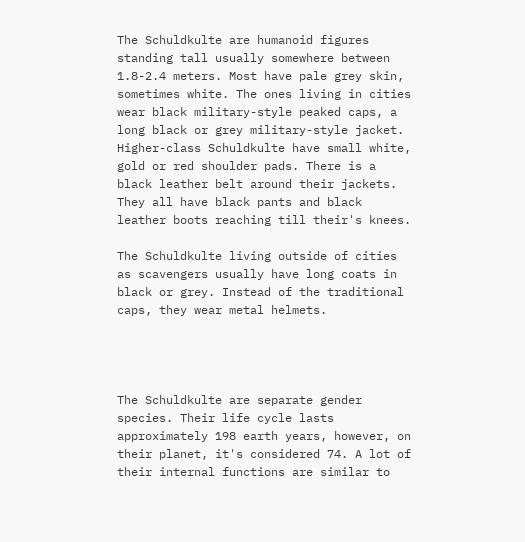The Schuldkulte are humanoid figures standing tall usually somewhere between 1.8-2.4 meters. Most have pale grey skin, sometimes white. The ones living in cities wear black military-style peaked caps, a long black or grey military-style jacket. Higher-class Schuldkulte have small white, gold or red shoulder pads. There is a black leather belt around their jackets. They all have black pants and black leather boots reaching till their's knees.

The Schuldkulte living outside of cities as scavengers usually have long coats in black or grey. Instead of the traditional caps, they wear metal helmets.




The Schuldkulte are separate gender species. Their life cycle lasts approximately 198 earth years, however, on their planet, it's considered 74. A lot of their internal functions are similar to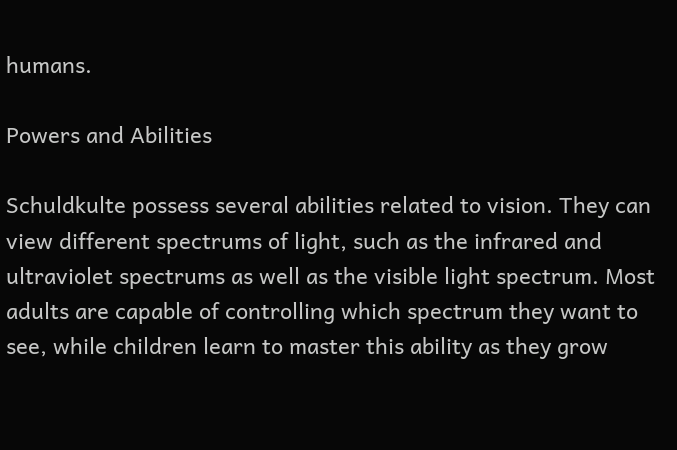humans.

Powers and Abilities

Schuldkulte possess several abilities related to vision. They can view different spectrums of light, such as the infrared and ultraviolet spectrums as well as the visible light spectrum. Most adults are capable of controlling which spectrum they want to see, while children learn to master this ability as they grow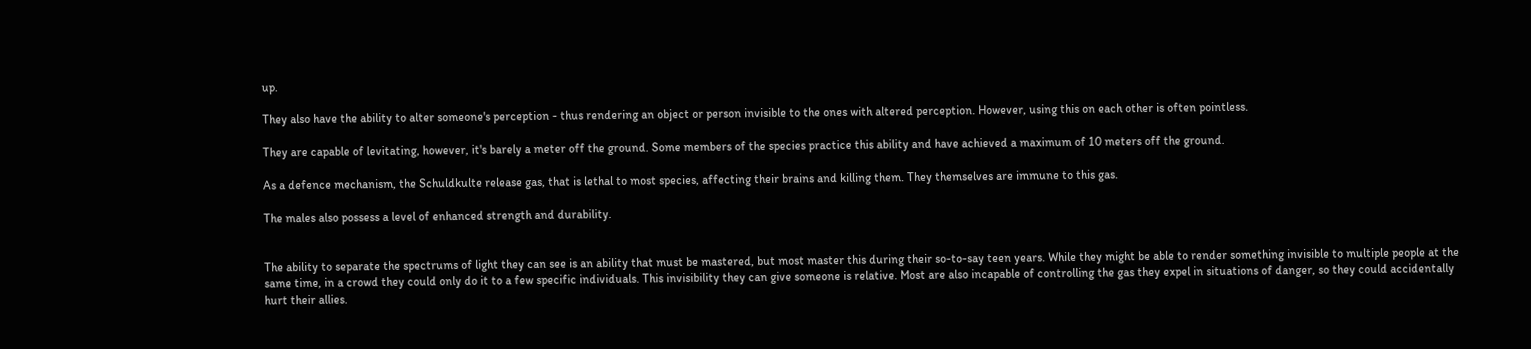up.

They also have the ability to alter someone's perception - thus rendering an object or person invisible to the ones with altered perception. However, using this on each other is often pointless.

They are capable of levitating, however, it's barely a meter off the ground. Some members of the species practice this ability and have achieved a maximum of 10 meters off the ground.

As a defence mechanism, the Schuldkulte release gas, that is lethal to most species, affecting their brains and killing them. They themselves are immune to this gas.

The males also possess a level of enhanced strength and durability.


The ability to separate the spectrums of light they can see is an ability that must be mastered, but most master this during their so-to-say teen years. While they might be able to render something invisible to multiple people at the same time, in a crowd they could only do it to a few specific individuals. This invisibility they can give someone is relative. Most are also incapable of controlling the gas they expel in situations of danger, so they could accidentally hurt their allies.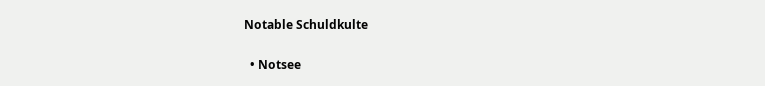Notable Schuldkulte

  • Notsee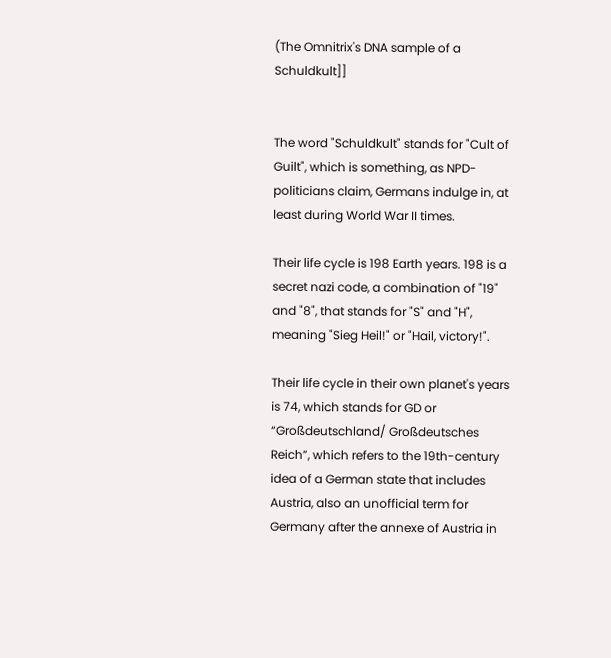(The Omnitrix's DNA sample of a Schuldkult]]


The word "Schuldkult" stands for "Cult of Guilt", which is something, as NPD-politicians claim, Germans indulge in, at least during World War II times.

Their life cycle is 198 Earth years. 198 is a secret nazi code, a combination of "19" and "8", that stands for "S" and "H", meaning "Sieg Heil!" or "Hail, victory!".

Their life cycle in their own planet's years is 74, which stands for GD or “Großdeutschland/ Großdeutsches Reich”, which refers to the 19th-century idea of a German state that includes Austria, also an unofficial term for Germany after the annexe of Austria in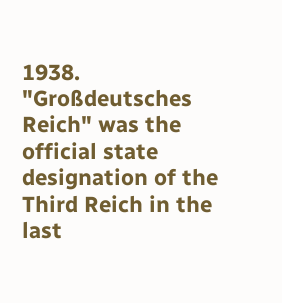1938. "Großdeutsches Reich" was the official state designation of the Third Reich in the last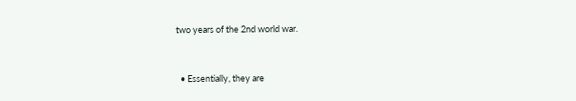two years of the 2nd world war.


  • Essentially, they are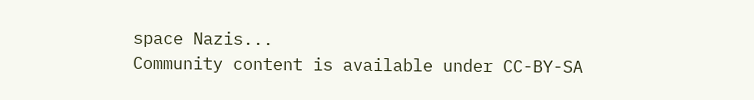space Nazis...
Community content is available under CC-BY-SA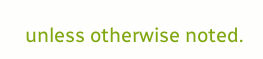unless otherwise noted.